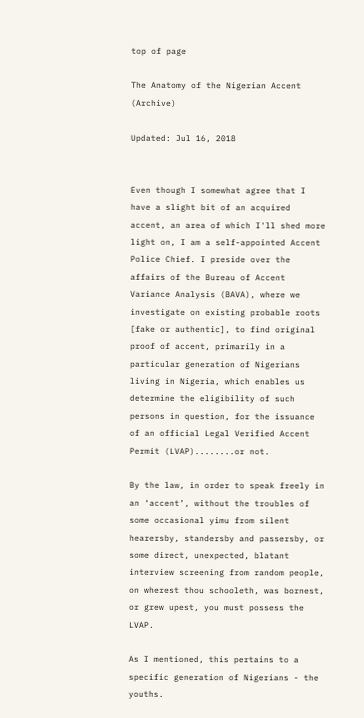top of page

The Anatomy of the Nigerian Accent (Archive)

Updated: Jul 16, 2018


Even though I somewhat agree that I have a slight bit of an acquired accent, an area of which I'll shed more light on, I am a self-appointed Accent Police Chief. I preside over the affairs of the Bureau of Accent Variance Analysis (BAVA), where we investigate on existing probable roots [fake or authentic], to find original proof of accent, primarily in a particular generation of Nigerians living in Nigeria, which enables us determine the eligibility of such persons in question, for the issuance of an official Legal Verified Accent Permit (LVAP)........or not.

By the law, in order to speak freely in an ‘accent’, without the troubles of some occasional yimu from silent hearersby, standersby and passersby, or some direct, unexpected, blatant interview screening from random people, on wherest thou schooleth, was bornest, or grew upest, you must possess the LVAP.

As I mentioned, this pertains to a specific generation of Nigerians - the youths.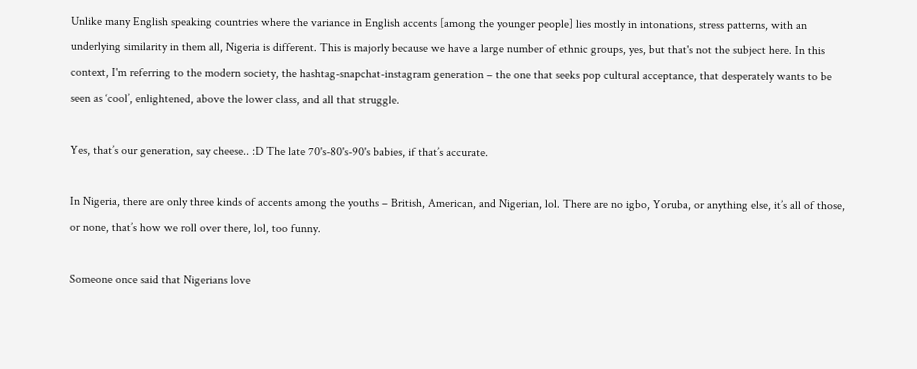Unlike many English speaking countries where the variance in English accents [among the younger people] lies mostly in intonations, stress patterns, with an underlying similarity in them all, Nigeria is different. This is majorly because we have a large number of ethnic groups, yes, but that's not the subject here. In this context, I'm referring to the modern society, the hashtag-snapchat-instagram generation – the one that seeks pop cultural acceptance, that desperately wants to be seen as ‘cool’, enlightened, above the lower class, and all that struggle.

Yes, that’s our generation, say cheese.. :D The late 70's-80's-90's babies, if that’s accurate.

In Nigeria, there are only three kinds of accents among the youths – British, American, and Nigerian, lol. There are no igbo, Yoruba, or anything else, it’s all of those, or none, that’s how we roll over there, lol, too funny.

Someone once said that Nigerians love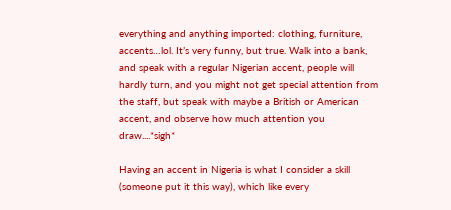everything and anything imported: clothing, furniture, accents…lol. It’s very funny, but true. Walk into a bank, and speak with a regular Nigerian accent, people will hardly turn, and you might not get special attention from the staff, but speak with maybe a British or American accent, and observe how much attention you draw....*sigh*

Having an accent in Nigeria is what I consider a skill (someone put it this way), which like every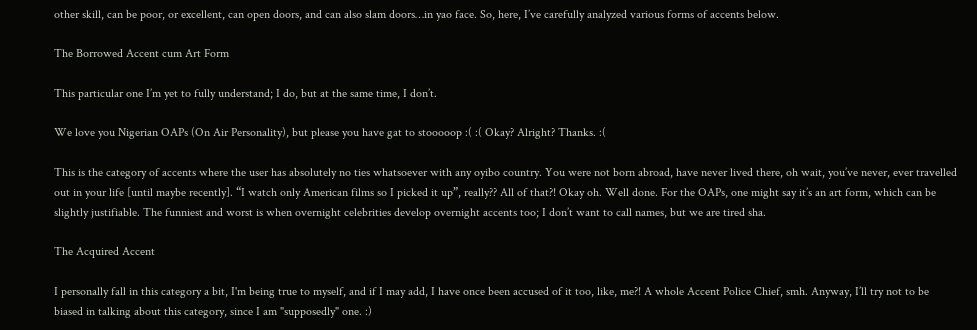other skill, can be poor, or excellent, can open doors, and can also slam doors…in yao face. So, here, I’ve carefully analyzed various forms of accents below.

The Borrowed Accent cum Art Form

This particular one I’m yet to fully understand; I do, but at the same time, I don’t.

We love you Nigerian OAPs (On Air Personality), but please you have gat to stooooop :( :( Okay? Alright? Thanks. :(

This is the category of accents where the user has absolutely no ties whatsoever with any oyibo country. You were not born abroad, have never lived there, oh wait, you’ve never, ever travelled out in your life [until maybe recently]. “I watch only American films so I picked it up”, really?? All of that?! Okay oh. Well done. For the OAPs, one might say it’s an art form, which can be slightly justifiable. The funniest and worst is when overnight celebrities develop overnight accents too; I don’t want to call names, but we are tired sha.

The Acquired Accent

I personally fall in this category a bit, I'm being true to myself, and if I may add, I have once been accused of it too, like, me?! A whole Accent Police Chief, smh. Anyway, I’ll try not to be biased in talking about this category, since I am "supposedly" one. :)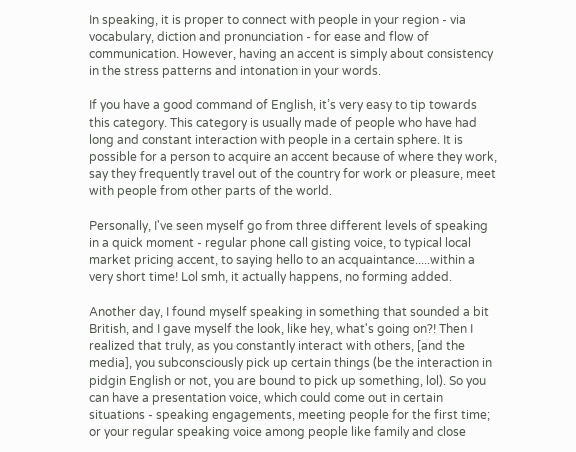In speaking, it is proper to connect with people in your region - via vocabulary, diction and pronunciation - for ease and flow of communication. However, having an accent is simply about consistency in the stress patterns and intonation in your words.

If you have a good command of English, it’s very easy to tip towards this category. This category is usually made of people who have had long and constant interaction with people in a certain sphere. It is possible for a person to acquire an accent because of where they work, say they frequently travel out of the country for work or pleasure, meet with people from other parts of the world.

Personally, I've seen myself go from three different levels of speaking in a quick moment - regular phone call gisting voice, to typical local market pricing accent, to saying hello to an acquaintance.....within a very short time! Lol smh, it actually happens, no forming added.

Another day, I found myself speaking in something that sounded a bit British, and I gave myself the look, like hey, what's going on?! Then I realized that truly, as you constantly interact with others, [and the media], you subconsciously pick up certain things (be the interaction in pidgin English or not, you are bound to pick up something, lol). So you can have a presentation voice, which could come out in certain situations - speaking engagements, meeting people for the first time; or your regular speaking voice among people like family and close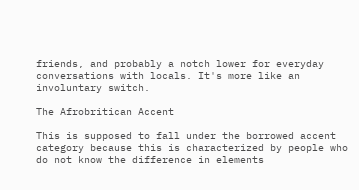friends, and probably a notch lower for everyday conversations with locals. It's more like an involuntary switch.

The Afrobritican Accent

This is supposed to fall under the borrowed accent category because this is characterized by people who do not know the difference in elements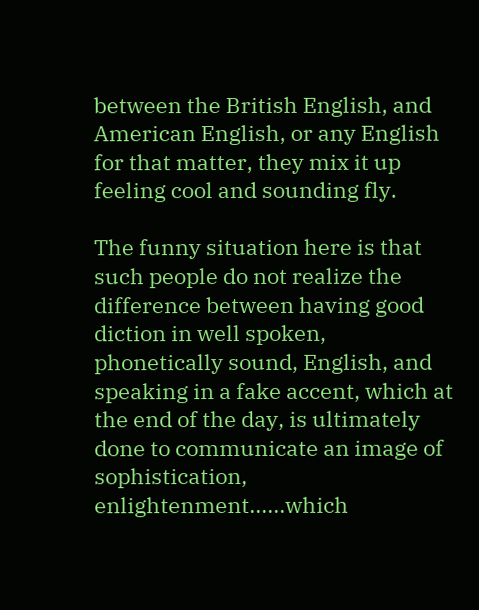between the British English, and American English, or any English for that matter, they mix it up feeling cool and sounding fly.

The funny situation here is that such people do not realize the difference between having good diction in well spoken, phonetically sound, English, and speaking in a fake accent, which at the end of the day, is ultimately done to communicate an image of sophistication, enlightenment......which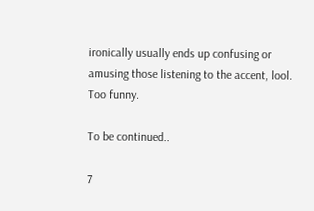ironically usually ends up confusing or amusing those listening to the accent, lool. Too funny.

To be continued..

7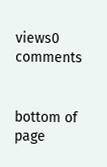views0 comments


bottom of page